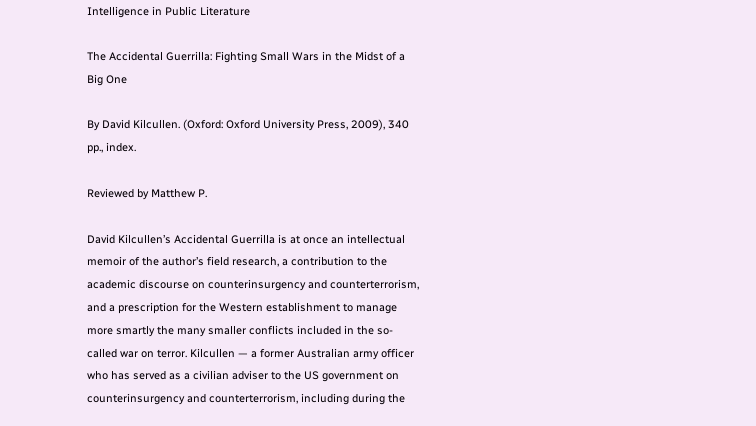Intelligence in Public Literature

The Accidental Guerrilla: Fighting Small Wars in the Midst of a Big One

By David Kilcullen. (Oxford: Oxford University Press, 2009), 340 pp., index.

Reviewed by Matthew P.

David Kilcullen’s Accidental Guerrilla is at once an intellectual memoir of the author’s field research, a contribution to the academic discourse on counterinsurgency and counterterrorism, and a prescription for the Western establishment to manage more smartly the many smaller conflicts included in the so-called war on terror. Kilcullen — a former Australian army officer who has served as a civilian adviser to the US government on counterinsurgency and counterterrorism, including during the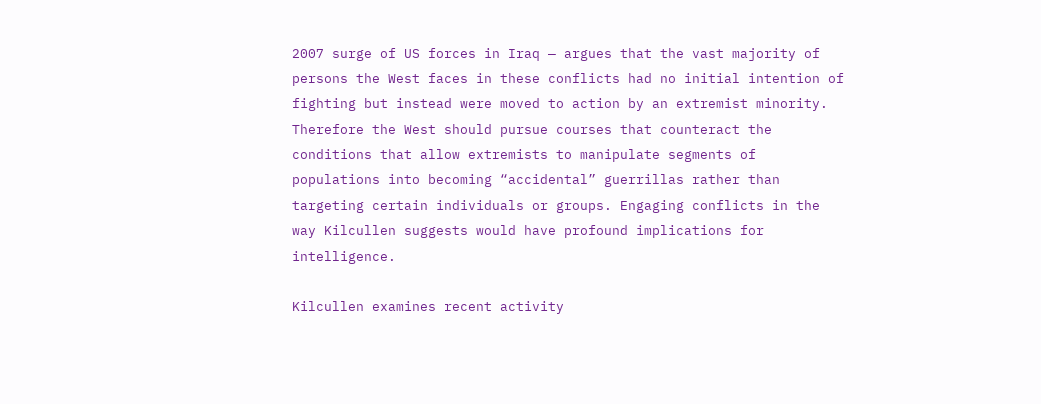2007 surge of US forces in Iraq — argues that the vast majority of persons the West faces in these conflicts had no initial intention of fighting but instead were moved to action by an extremist minority. Therefore the West should pursue courses that counteract the conditions that allow extremists to manipulate segments of populations into becoming “accidental” guerrillas rather than targeting certain individuals or groups. Engaging conflicts in the way Kilcullen suggests would have profound implications for intelligence.

Kilcullen examines recent activity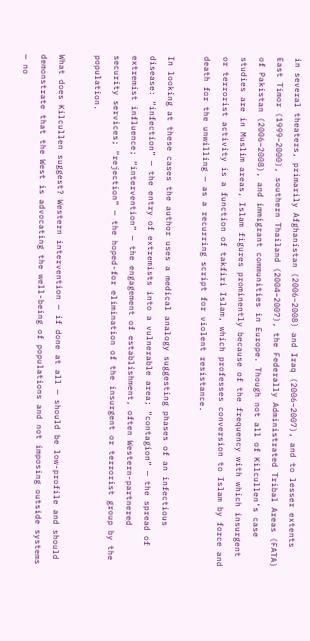in several theaters, primarily Afghanistan (2006–2008) and Iraq (2006–2007), and to lesser extents East Timor (1999–2000), southern Thailand (2004–2007), the Federally Administrated Tribal Areas (FATA) of Pakistan (2006–2008), and immigrant communities in Europe. Though not all of Kilcullen’s case studies are in Muslim areas, Islam figures prominently because of the frequency with which insurgent or terrorist activity is a function of takfiri Islam, which professes conversion to Islam by force and death for the unwilling — as a recurring script for violent resistance.

In looking at these cases the author uses a medical analogy suggesting phases of an infectious disease: “infection” — the entry of extremists into a vulnerable area; “contagion” — the spread of extremist influence; “intervention” — the engagement of establishment, often Western-partnered security services; “rejection” — the hoped-for elimination of the insurgent or terrorist group by the population.

What does Kilcullen suggest? Western intervention — if done at all — should be low-profile and should demonstrate that the West is advocating the well-being of populations and not imposing outside systems — no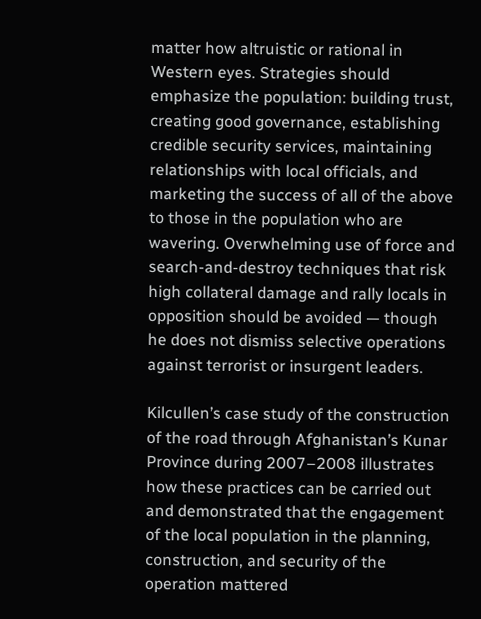matter how altruistic or rational in Western eyes. Strategies should emphasize the population: building trust, creating good governance, establishing credible security services, maintaining relationships with local officials, and marketing the success of all of the above to those in the population who are wavering. Overwhelming use of force and search-and-destroy techniques that risk high collateral damage and rally locals in opposition should be avoided — though he does not dismiss selective operations against terrorist or insurgent leaders.

Kilcullen’s case study of the construction of the road through Afghanistan’s Kunar Province during 2007–2008 illustrates how these practices can be carried out and demonstrated that the engagement of the local population in the planning, construction, and security of the operation mattered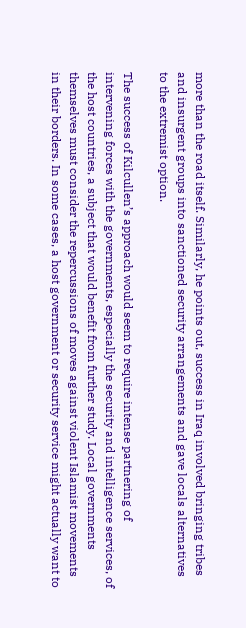more than the road itself. Similarly, he points out, success in Iraq involved bringing tribes and insurgent groups into sanctioned security arrangements and gave locals alternatives to the extremist option.

The success of Kilcullen’s approach would seem to require intense partnering of intervening forces with the governments, especially the security and intelligence services, of the host countries, a subject that would benefit from further study. Local governments themselves must consider the repercussions of moves against violent Islamist movements in their borders. In some cases, a host government or security service might actually want to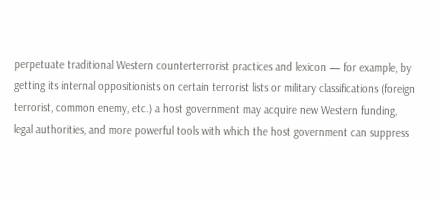perpetuate traditional Western counterterrorist practices and lexicon — for example, by getting its internal oppositionists on certain terrorist lists or military classifications (foreign terrorist, common enemy, etc.) a host government may acquire new Western funding, legal authorities, and more powerful tools with which the host government can suppress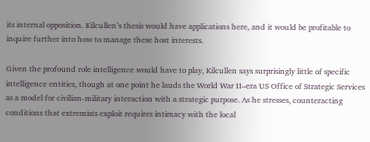its internal opposition. Kilcullen’s thesis would have applications here, and it would be profitable to inquire further into how to manage these host interests.

Given the profound role intelligence would have to play, Kilcullen says surprisingly little of specific intelligence entities, though at one point he lauds the World War II–era US Office of Strategic Services as a model for civilian-military interaction with a strategic purpose. As he stresses, counteracting conditions that extremists exploit requires intimacy with the local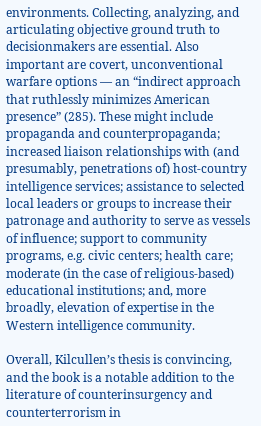environments. Collecting, analyzing, and articulating objective ground truth to decisionmakers are essential. Also important are covert, unconventional warfare options — an “indirect approach that ruthlessly minimizes American presence” (285). These might include propaganda and counterpropaganda; increased liaison relationships with (and presumably, penetrations of) host-country intelligence services; assistance to selected local leaders or groups to increase their patronage and authority to serve as vessels of influence; support to community programs, e.g. civic centers; health care; moderate (in the case of religious-based) educational institutions; and, more broadly, elevation of expertise in the Western intelligence community.

Overall, Kilcullen’s thesis is convincing, and the book is a notable addition to the literature of counterinsurgency and counterterrorism in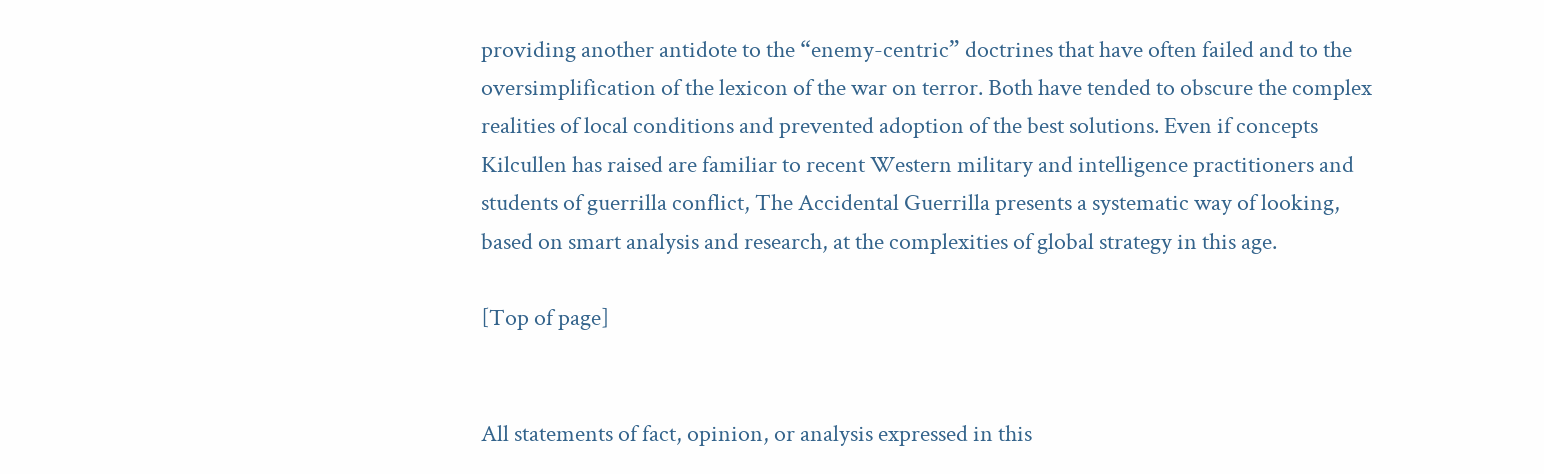providing another antidote to the “enemy-centric” doctrines that have often failed and to the oversimplification of the lexicon of the war on terror. Both have tended to obscure the complex realities of local conditions and prevented adoption of the best solutions. Even if concepts Kilcullen has raised are familiar to recent Western military and intelligence practitioners and students of guerrilla conflict, The Accidental Guerrilla presents a systematic way of looking, based on smart analysis and research, at the complexities of global strategy in this age.

[Top of page]


All statements of fact, opinion, or analysis expressed in this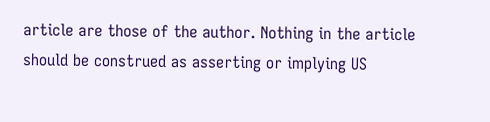article are those of the author. Nothing in the article should be construed as asserting or implying US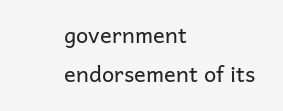government endorsement of its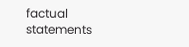factual statements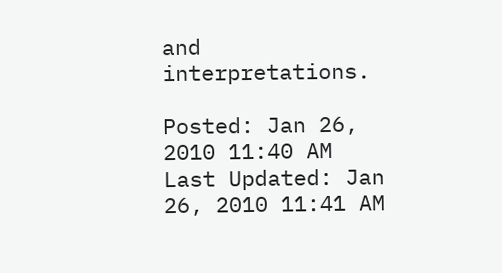and interpretations.

Posted: Jan 26, 2010 11:40 AM
Last Updated: Jan 26, 2010 11:41 AM